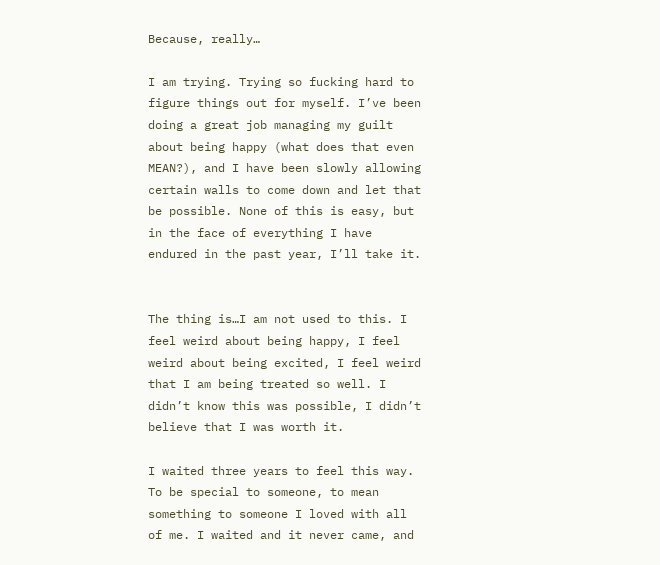Because, really…

I am trying. Trying so fucking hard to figure things out for myself. I’ve been doing a great job managing my guilt about being happy (what does that even MEAN?), and I have been slowly allowing certain walls to come down and let that be possible. None of this is easy, but in the face of everything I have endured in the past year, I’ll take it.


The thing is…I am not used to this. I feel weird about being happy, I feel weird about being excited, I feel weird that I am being treated so well. I didn’t know this was possible, I didn’t believe that I was worth it.

I waited three years to feel this way. To be special to someone, to mean something to someone I loved with all of me. I waited and it never came, and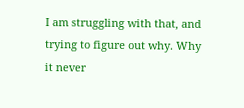I am struggling with that, and trying to figure out why. Why it never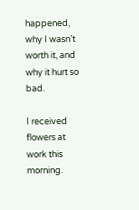happened, why I wasn’t worth it, and why it hurt so bad.

I received flowers at work this morning.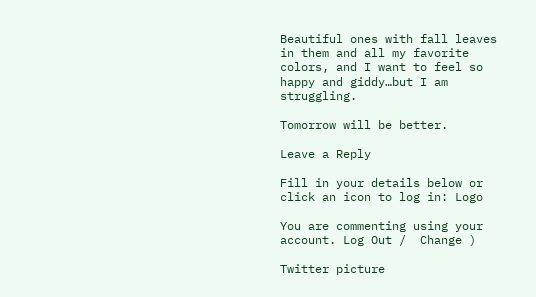Beautiful ones with fall leaves in them and all my favorite colors, and I want to feel so happy and giddy…but I am struggling.

Tomorrow will be better.

Leave a Reply

Fill in your details below or click an icon to log in: Logo

You are commenting using your account. Log Out /  Change )

Twitter picture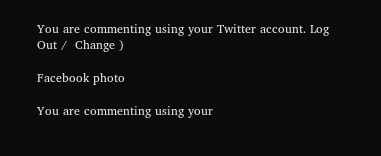You are commenting using your Twitter account. Log Out /  Change )

Facebook photo

You are commenting using your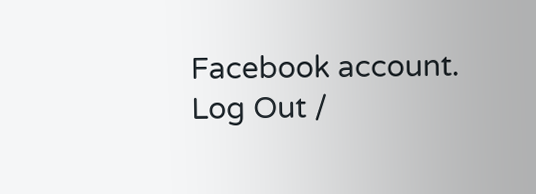Facebook account. Log Out /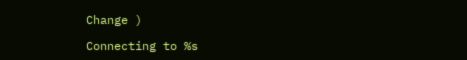Change )

Connecting to %s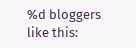%d bloggers like this: